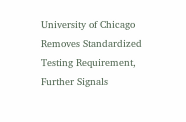University of Chicago Removes Standardized Testing Requirement, Further Signals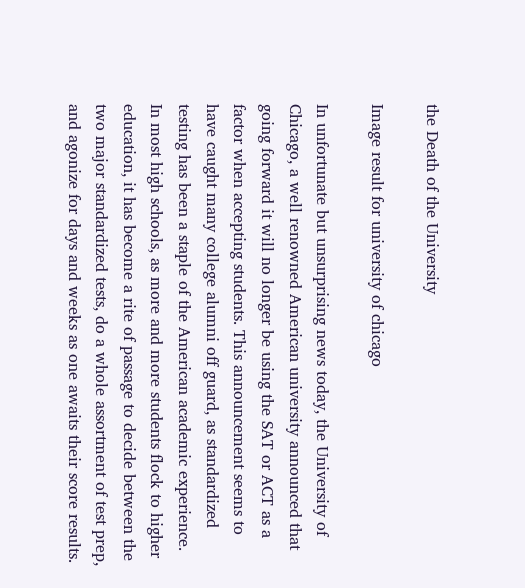the Death of the University

Image result for university of chicago

In unfortunate but unsurprising news today, the University of Chicago, a well renowned American university announced that going forward it will no longer be using the SAT or ACT as a factor when accepting students. This announcement seems to have caught many college alumni off guard, as standardized testing has been a staple of the American academic experience. In most high schools, as more and more students flock to higher education, it has become a rite of passage to decide between the two major standardized tests, do a whole assortment of test prep, and agonize for days and weeks as one awaits their score results.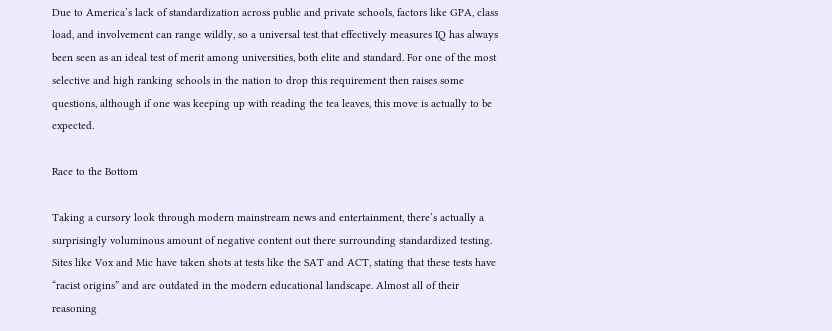Due to America’s lack of standardization across public and private schools, factors like GPA, class load, and involvement can range wildly, so a universal test that effectively measures IQ has always been seen as an ideal test of merit among universities, both elite and standard. For one of the most selective and high ranking schools in the nation to drop this requirement then raises some questions, although if one was keeping up with reading the tea leaves, this move is actually to be expected.

Race to the Bottom

Taking a cursory look through modern mainstream news and entertainment, there’s actually a surprisingly voluminous amount of negative content out there surrounding standardized testing. Sites like Vox and Mic have taken shots at tests like the SAT and ACT, stating that these tests have “racist origins” and are outdated in the modern educational landscape. Almost all of their reasoning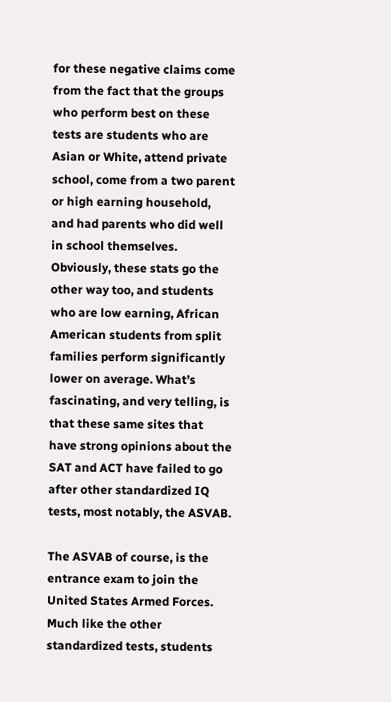for these negative claims come from the fact that the groups who perform best on these tests are students who are Asian or White, attend private school, come from a two parent or high earning household, and had parents who did well in school themselves. Obviously, these stats go the other way too, and students who are low earning, African American students from split families perform significantly lower on average. What’s fascinating, and very telling, is that these same sites that have strong opinions about the SAT and ACT have failed to go after other standardized IQ tests, most notably, the ASVAB.

The ASVAB of course, is the entrance exam to join the United States Armed Forces. Much like the other standardized tests, students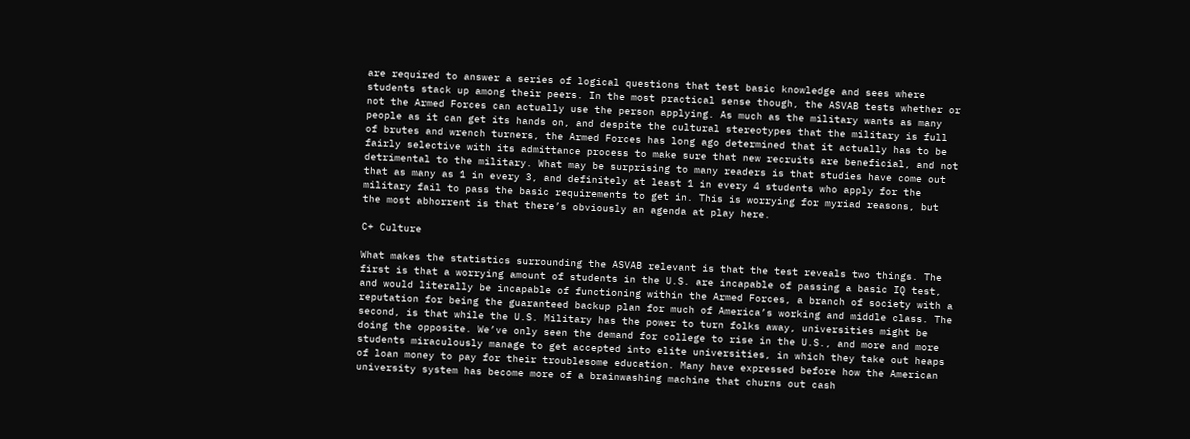are required to answer a series of logical questions that test basic knowledge and sees where students stack up among their peers. In the most practical sense though, the ASVAB tests whether or not the Armed Forces can actually use the person applying. As much as the military wants as many people as it can get its hands on, and despite the cultural stereotypes that the military is full of brutes and wrench turners, the Armed Forces has long ago determined that it actually has to be fairly selective with its admittance process to make sure that new recruits are beneficial, and not detrimental to the military. What may be surprising to many readers is that studies have come out that as many as 1 in every 3, and definitely at least 1 in every 4 students who apply for the military fail to pass the basic requirements to get in. This is worrying for myriad reasons, but the most abhorrent is that there’s obviously an agenda at play here.

C+ Culture

What makes the statistics surrounding the ASVAB relevant is that the test reveals two things. The first is that a worrying amount of students in the U.S. are incapable of passing a basic IQ test, and would literally be incapable of functioning within the Armed Forces, a branch of society with a reputation for being the guaranteed backup plan for much of America’s working and middle class. The second, is that while the U.S. Military has the power to turn folks away, universities might be doing the opposite. We’ve only seen the demand for college to rise in the U.S., and more and more students miraculously manage to get accepted into elite universities, in which they take out heaps of loan money to pay for their troublesome education. Many have expressed before how the American university system has become more of a brainwashing machine that churns out cash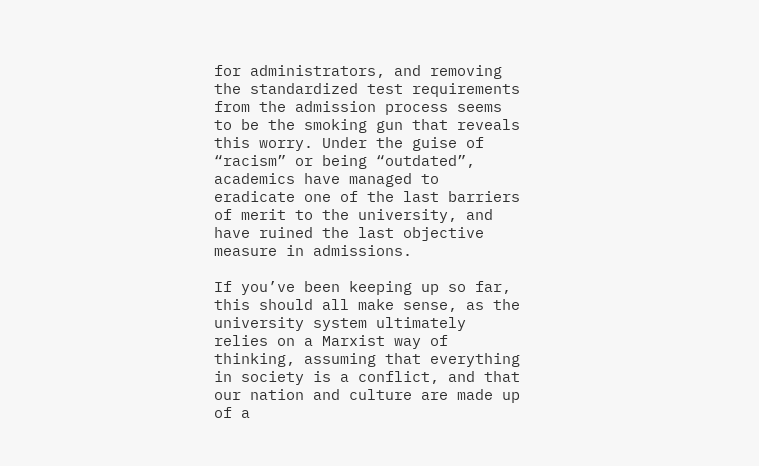for administrators, and removing the standardized test requirements from the admission process seems to be the smoking gun that reveals this worry. Under the guise of “racism” or being “outdated”, academics have managed to eradicate one of the last barriers of merit to the university, and have ruined the last objective measure in admissions.

If you’ve been keeping up so far, this should all make sense, as the university system ultimately relies on a Marxist way of thinking, assuming that everything in society is a conflict, and that our nation and culture are made up of a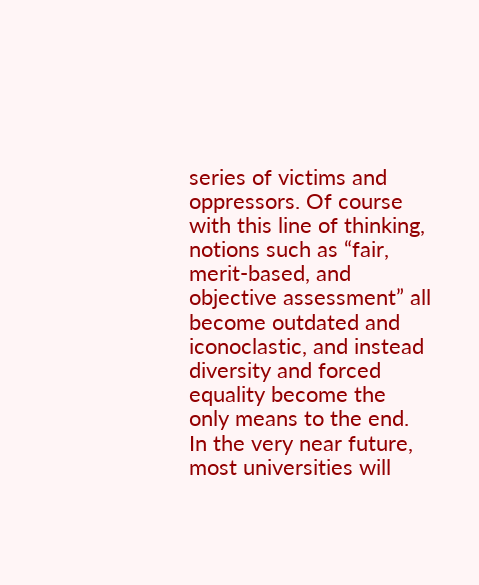series of victims and oppressors. Of course with this line of thinking, notions such as “fair, merit-based, and objective assessment” all become outdated and iconoclastic, and instead diversity and forced equality become the only means to the end. In the very near future, most universities will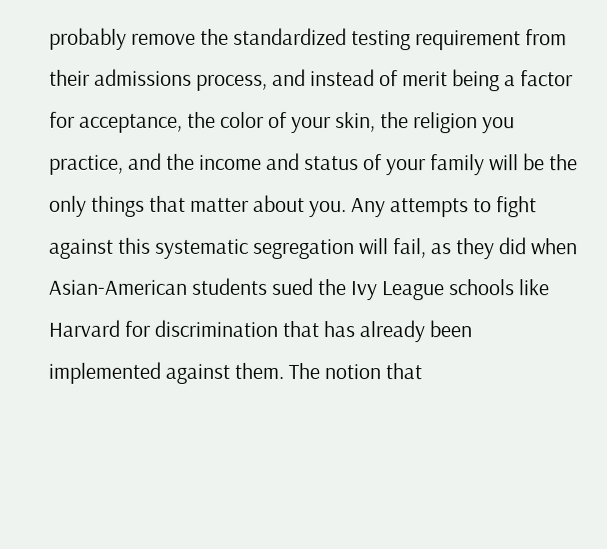probably remove the standardized testing requirement from their admissions process, and instead of merit being a factor for acceptance, the color of your skin, the religion you practice, and the income and status of your family will be the only things that matter about you. Any attempts to fight against this systematic segregation will fail, as they did when Asian-American students sued the Ivy League schools like Harvard for discrimination that has already been implemented against them. The notion that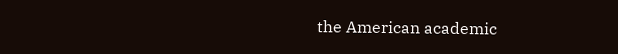the American academic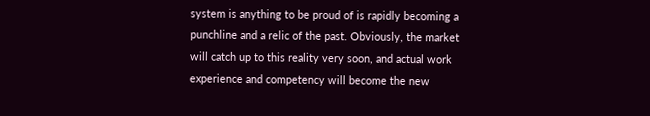system is anything to be proud of is rapidly becoming a punchline and a relic of the past. Obviously, the market will catch up to this reality very soon, and actual work experience and competency will become the new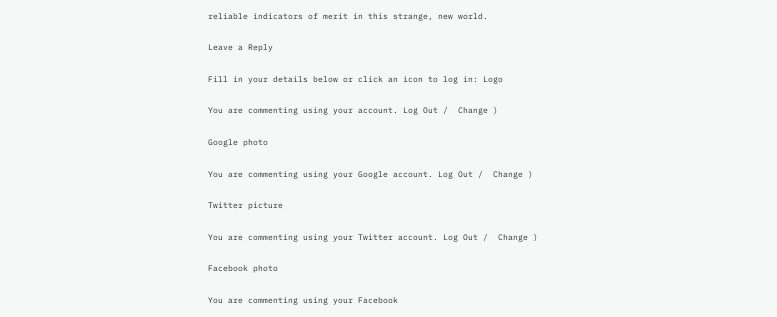reliable indicators of merit in this strange, new world.

Leave a Reply

Fill in your details below or click an icon to log in: Logo

You are commenting using your account. Log Out /  Change )

Google photo

You are commenting using your Google account. Log Out /  Change )

Twitter picture

You are commenting using your Twitter account. Log Out /  Change )

Facebook photo

You are commenting using your Facebook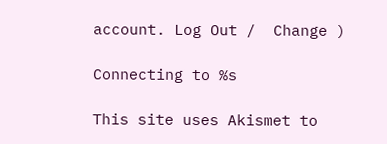account. Log Out /  Change )

Connecting to %s

This site uses Akismet to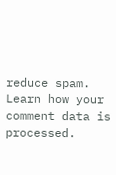reduce spam. Learn how your comment data is processed.